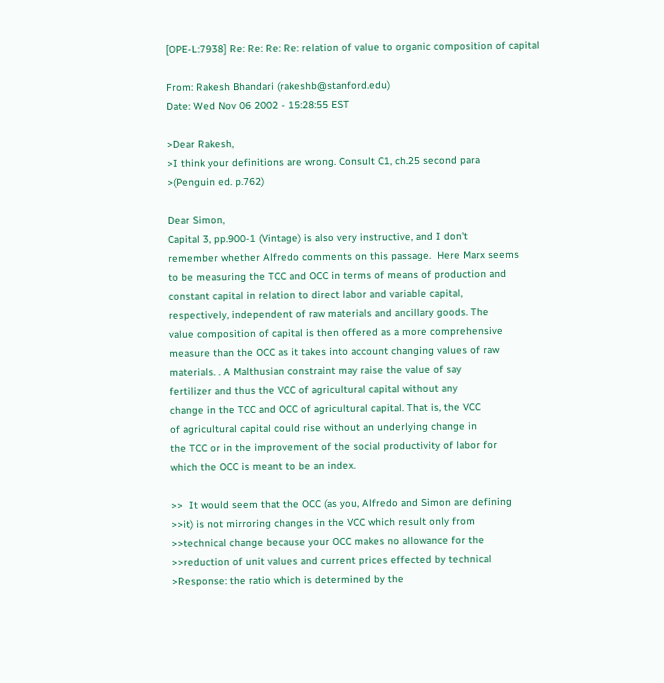[OPE-L:7938] Re: Re: Re: Re: relation of value to organic composition of capital

From: Rakesh Bhandari (rakeshb@stanford.edu)
Date: Wed Nov 06 2002 - 15:28:55 EST

>Dear Rakesh,
>I think your definitions are wrong. Consult C1, ch.25 second para
>(Penguin ed. p.762)

Dear Simon,
Capital 3, pp.900-1 (Vintage) is also very instructive, and I don't
remember whether Alfredo comments on this passage.  Here Marx seems
to be measuring the TCC and OCC in terms of means of production and
constant capital in relation to direct labor and variable capital,
respectively, independent of raw materials and ancillary goods. The
value composition of capital is then offered as a more comprehensive
measure than the OCC as it takes into account changing values of raw
materials. . A Malthusian constraint may raise the value of say
fertilizer and thus the VCC of agricultural capital without any
change in the TCC and OCC of agricultural capital. That is, the VCC
of agricultural capital could rise without an underlying change in
the TCC or in the improvement of the social productivity of labor for
which the OCC is meant to be an index.

>>  It would seem that the OCC (as you, Alfredo and Simon are defining
>>it) is not mirroring changes in the VCC which result only from
>>technical change because your OCC makes no allowance for the
>>reduction of unit values and current prices effected by technical
>Response: the ratio which is determined by the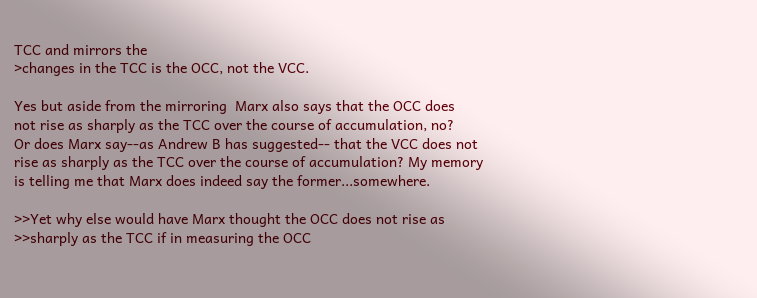TCC and mirrors the
>changes in the TCC is the OCC, not the VCC.

Yes but aside from the mirroring  Marx also says that the OCC does
not rise as sharply as the TCC over the course of accumulation, no?
Or does Marx say--as Andrew B has suggested-- that the VCC does not
rise as sharply as the TCC over the course of accumulation? My memory
is telling me that Marx does indeed say the former...somewhere.

>>Yet why else would have Marx thought the OCC does not rise as
>>sharply as the TCC if in measuring the OCC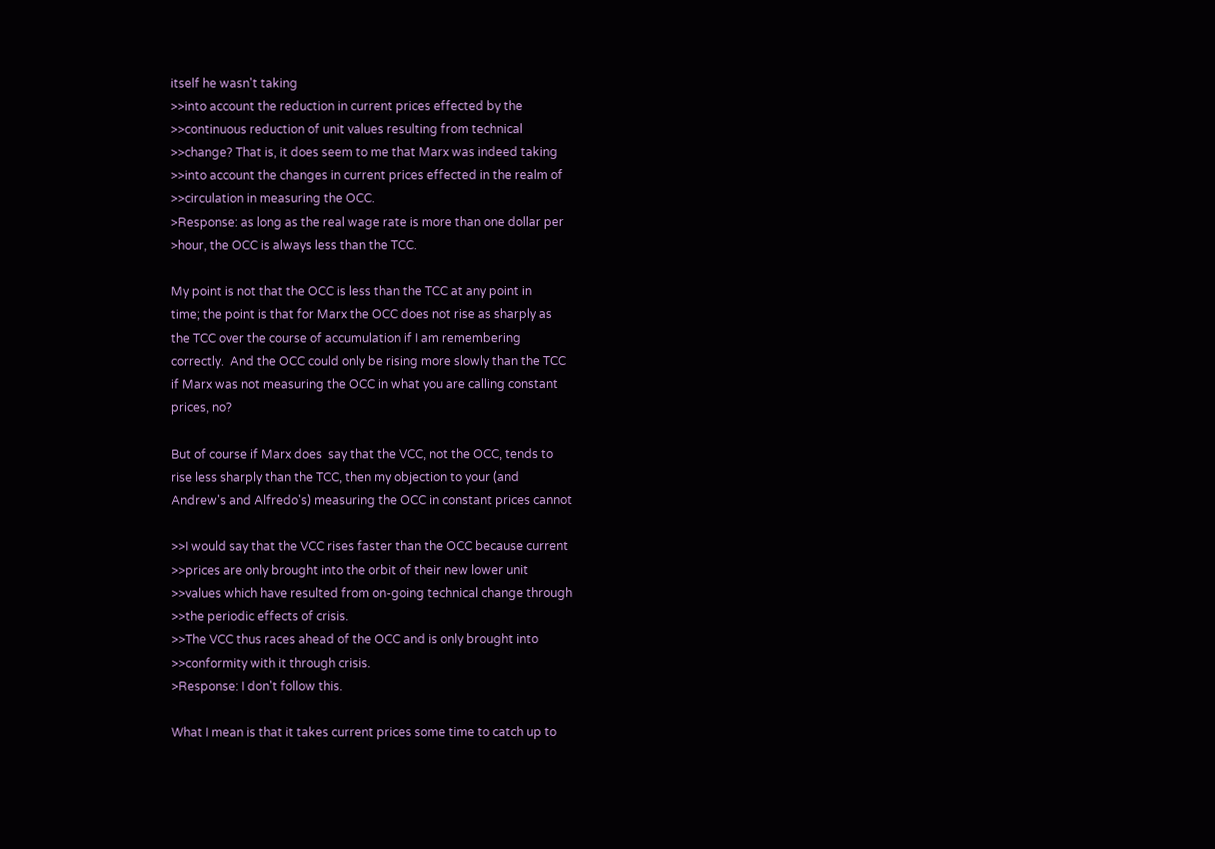itself he wasn't taking
>>into account the reduction in current prices effected by the
>>continuous reduction of unit values resulting from technical
>>change? That is, it does seem to me that Marx was indeed taking
>>into account the changes in current prices effected in the realm of
>>circulation in measuring the OCC.
>Response: as long as the real wage rate is more than one dollar per
>hour, the OCC is always less than the TCC.

My point is not that the OCC is less than the TCC at any point in
time; the point is that for Marx the OCC does not rise as sharply as
the TCC over the course of accumulation if I am remembering
correctly.  And the OCC could only be rising more slowly than the TCC
if Marx was not measuring the OCC in what you are calling constant
prices, no?

But of course if Marx does  say that the VCC, not the OCC, tends to
rise less sharply than the TCC, then my objection to your (and
Andrew's and Alfredo's) measuring the OCC in constant prices cannot

>>I would say that the VCC rises faster than the OCC because current
>>prices are only brought into the orbit of their new lower unit
>>values which have resulted from on-going technical change through
>>the periodic effects of crisis.
>>The VCC thus races ahead of the OCC and is only brought into
>>conformity with it through crisis.
>Response: I don't follow this.

What I mean is that it takes current prices some time to catch up to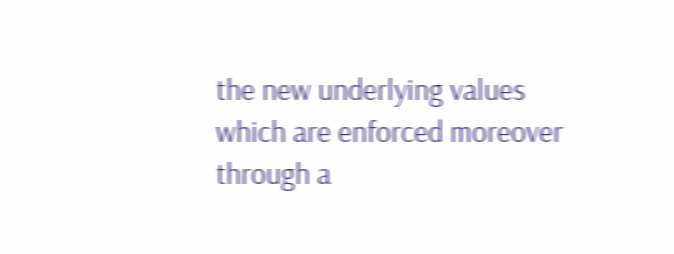the new underlying values which are enforced moreover through a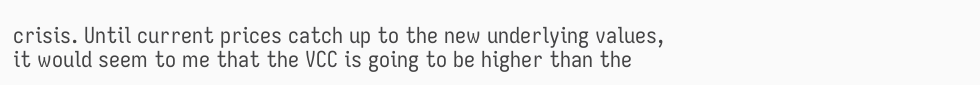crisis. Until current prices catch up to the new underlying values,
it would seem to me that the VCC is going to be higher than the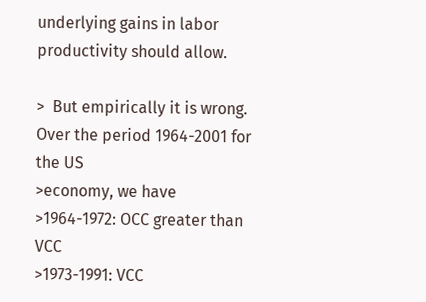underlying gains in labor productivity should allow.

>  But empirically it is wrong. Over the period 1964-2001 for the US
>economy, we have
>1964-1972: OCC greater than VCC
>1973-1991: VCC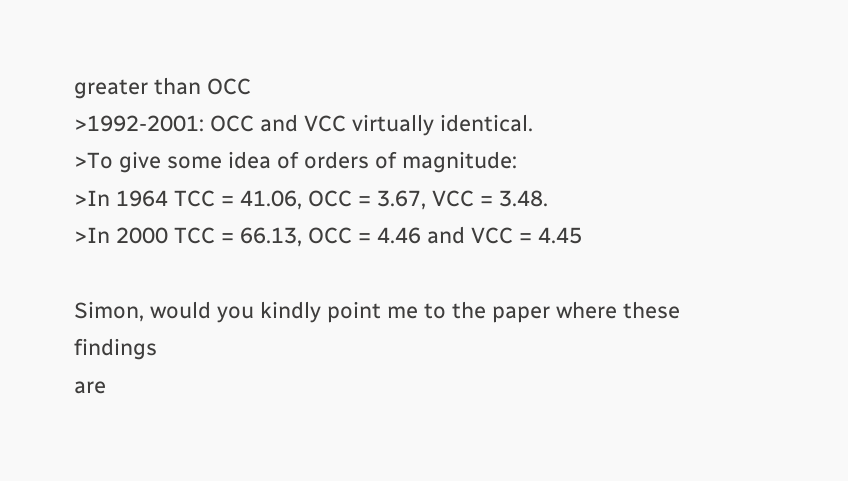greater than OCC
>1992-2001: OCC and VCC virtually identical.
>To give some idea of orders of magnitude:
>In 1964 TCC = 41.06, OCC = 3.67, VCC = 3.48.
>In 2000 TCC = 66.13, OCC = 4.46 and VCC = 4.45

Simon, would you kindly point me to the paper where these findings
are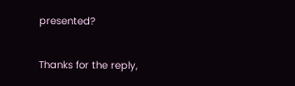presented?

Thanks for the reply,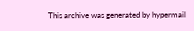This archive was generated by hypermail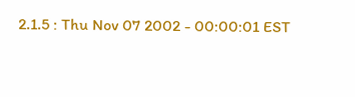2.1.5 : Thu Nov 07 2002 - 00:00:01 EST